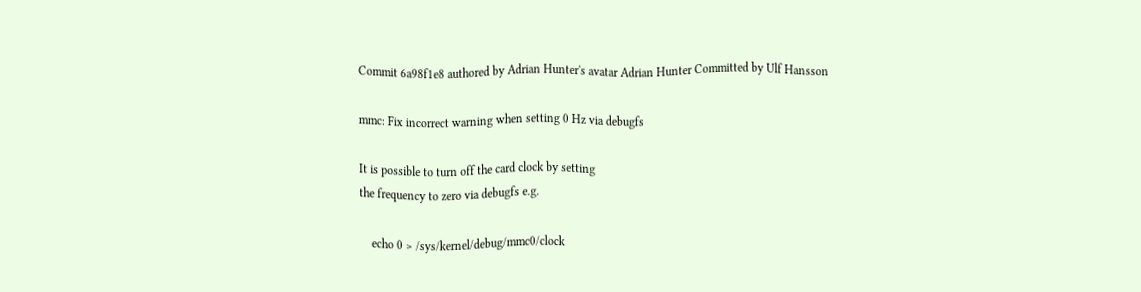Commit 6a98f1e8 authored by Adrian Hunter's avatar Adrian Hunter Committed by Ulf Hansson

mmc: Fix incorrect warning when setting 0 Hz via debugfs

It is possible to turn off the card clock by setting
the frequency to zero via debugfs e.g.

    echo 0 > /sys/kernel/debug/mmc0/clock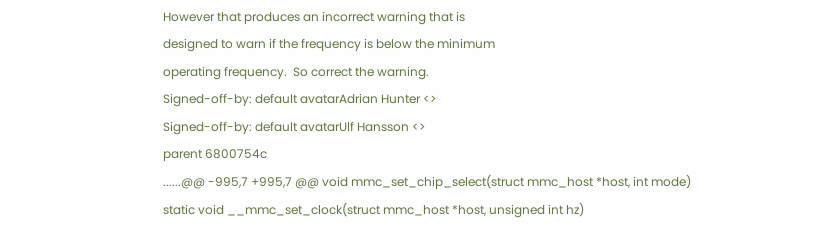However that produces an incorrect warning that is
designed to warn if the frequency is below the minimum
operating frequency.  So correct the warning.
Signed-off-by: default avatarAdrian Hunter <>
Signed-off-by: default avatarUlf Hansson <>
parent 6800754c
......@@ -995,7 +995,7 @@ void mmc_set_chip_select(struct mmc_host *host, int mode)
static void __mmc_set_clock(struct mmc_host *host, unsigned int hz)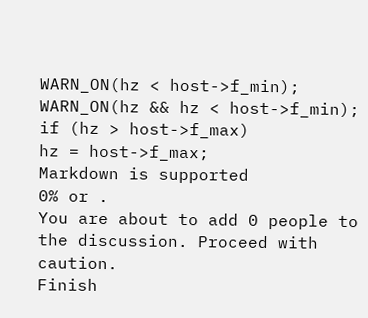WARN_ON(hz < host->f_min);
WARN_ON(hz && hz < host->f_min);
if (hz > host->f_max)
hz = host->f_max;
Markdown is supported
0% or .
You are about to add 0 people to the discussion. Proceed with caution.
Finish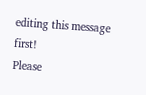editing this message first!
Please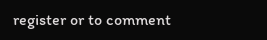register or to comment